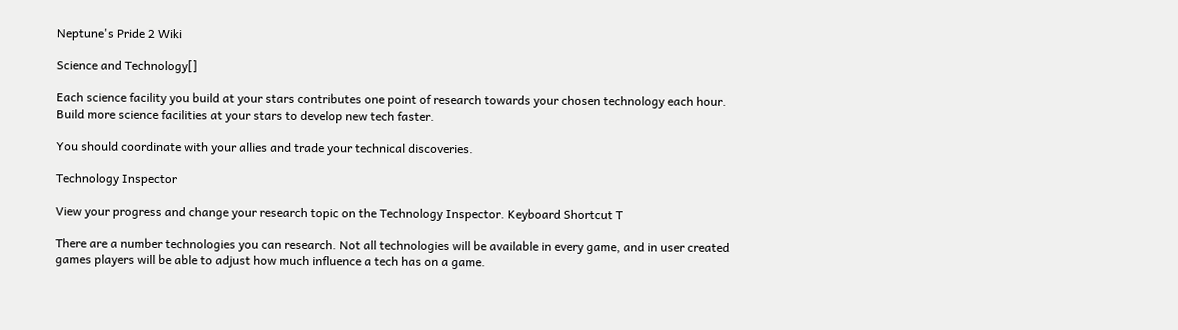Neptune's Pride 2 Wiki

Science and Technology[]

Each science facility you build at your stars contributes one point of research towards your chosen technology each hour. Build more science facilities at your stars to develop new tech faster.

You should coordinate with your allies and trade your technical discoveries.

Technology Inspector

View your progress and change your research topic on the Technology Inspector. Keyboard Shortcut T

There are a number technologies you can research. Not all technologies will be available in every game, and in user created games players will be able to adjust how much influence a tech has on a game.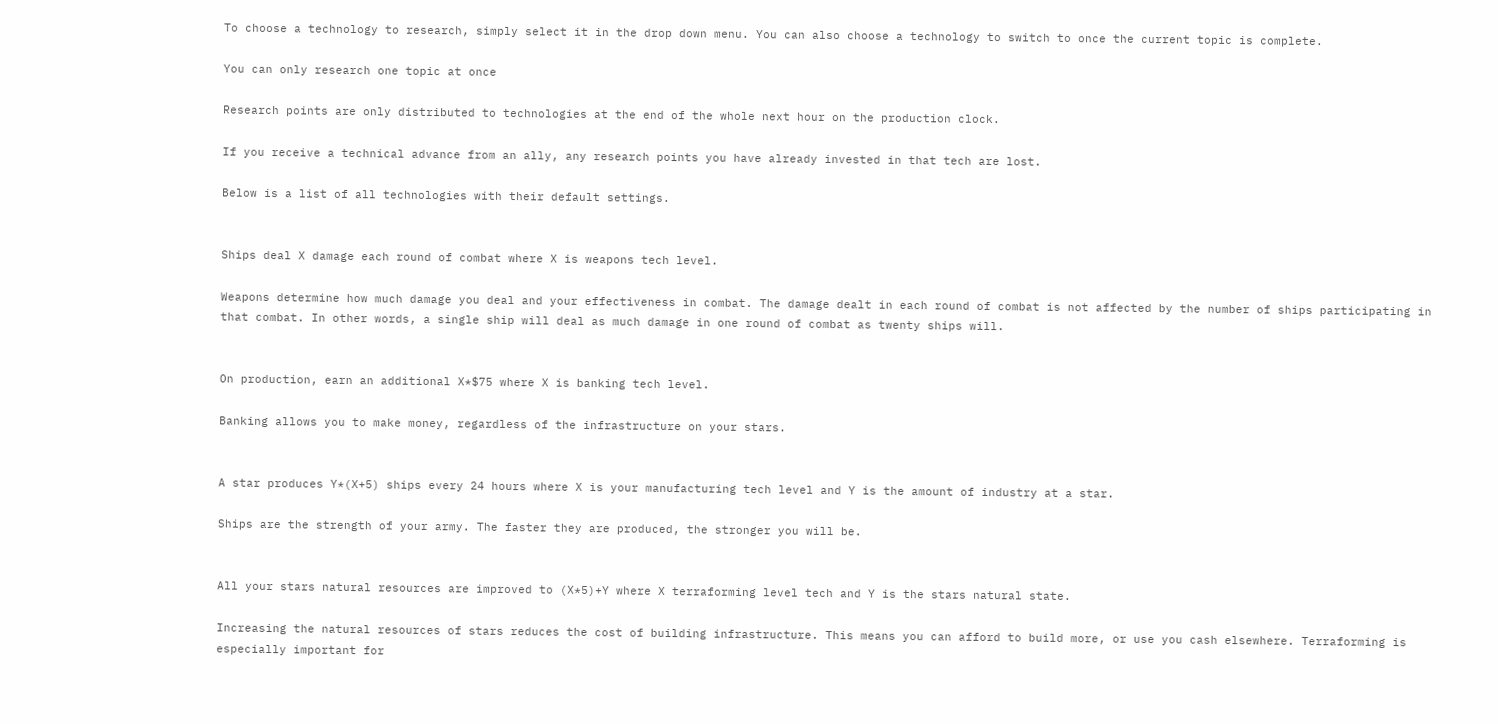To choose a technology to research, simply select it in the drop down menu. You can also choose a technology to switch to once the current topic is complete.

You can only research one topic at once

Research points are only distributed to technologies at the end of the whole next hour on the production clock.

If you receive a technical advance from an ally, any research points you have already invested in that tech are lost.

Below is a list of all technologies with their default settings.


Ships deal X damage each round of combat where X is weapons tech level.

Weapons determine how much damage you deal and your effectiveness in combat. The damage dealt in each round of combat is not affected by the number of ships participating in that combat. In other words, a single ship will deal as much damage in one round of combat as twenty ships will.


On production, earn an additional X*$75 where X is banking tech level.

Banking allows you to make money, regardless of the infrastructure on your stars.


A star produces Y*(X+5) ships every 24 hours where X is your manufacturing tech level and Y is the amount of industry at a star.

Ships are the strength of your army. The faster they are produced, the stronger you will be.


All your stars natural resources are improved to (X*5)+Y where X terraforming level tech and Y is the stars natural state.

Increasing the natural resources of stars reduces the cost of building infrastructure. This means you can afford to build more, or use you cash elsewhere. Terraforming is especially important for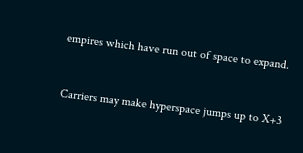empires which have run out of space to expand.


Carriers may make hyperspace jumps up to X+3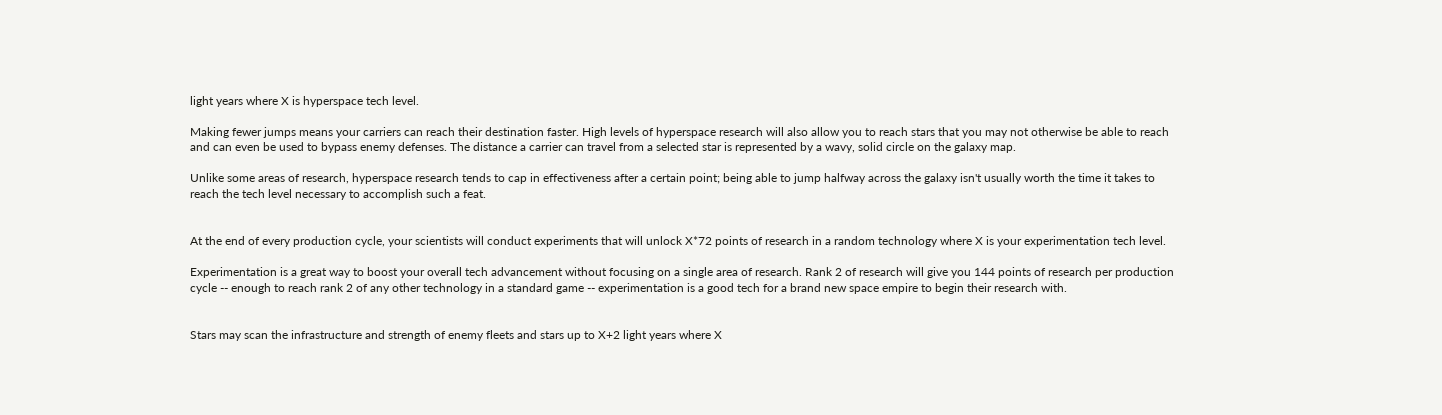light years where X is hyperspace tech level.

Making fewer jumps means your carriers can reach their destination faster. High levels of hyperspace research will also allow you to reach stars that you may not otherwise be able to reach and can even be used to bypass enemy defenses. The distance a carrier can travel from a selected star is represented by a wavy, solid circle on the galaxy map.

Unlike some areas of research, hyperspace research tends to cap in effectiveness after a certain point; being able to jump halfway across the galaxy isn't usually worth the time it takes to reach the tech level necessary to accomplish such a feat.


At the end of every production cycle, your scientists will conduct experiments that will unlock X*72 points of research in a random technology where X is your experimentation tech level.

Experimentation is a great way to boost your overall tech advancement without focusing on a single area of research. Rank 2 of research will give you 144 points of research per production cycle -- enough to reach rank 2 of any other technology in a standard game -- experimentation is a good tech for a brand new space empire to begin their research with.


Stars may scan the infrastructure and strength of enemy fleets and stars up to X+2 light years where X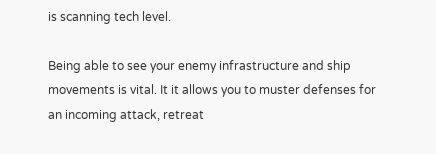is scanning tech level.

Being able to see your enemy infrastructure and ship movements is vital. It it allows you to muster defenses for an incoming attack, retreat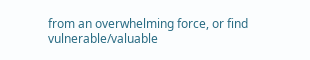from an overwhelming force, or find vulnerable/valuable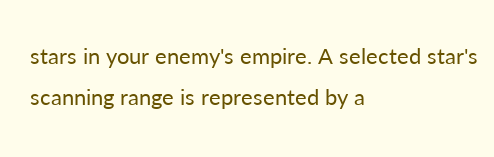stars in your enemy's empire. A selected star's scanning range is represented by a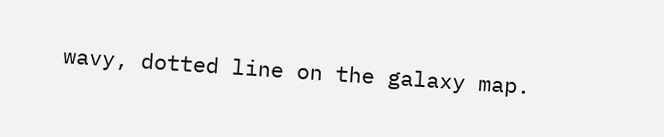wavy, dotted line on the galaxy map.